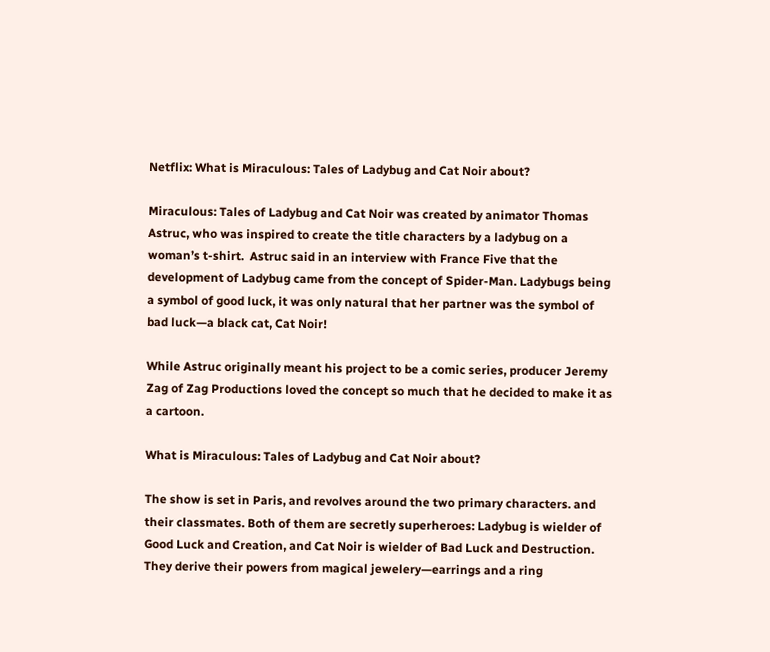Netflix: What is Miraculous: Tales of Ladybug and Cat Noir about?

Miraculous: Tales of Ladybug and Cat Noir was created by animator Thomas Astruc, who was inspired to create the title characters by a ladybug on a woman’s t-shirt.  Astruc said in an interview with France Five that the development of Ladybug came from the concept of Spider-Man. Ladybugs being a symbol of good luck, it was only natural that her partner was the symbol of bad luck—a black cat, Cat Noir!

While Astruc originally meant his project to be a comic series, producer Jeremy Zag of Zag Productions loved the concept so much that he decided to make it as a cartoon.

What is Miraculous: Tales of Ladybug and Cat Noir about?

The show is set in Paris, and revolves around the two primary characters. and their classmates. Both of them are secretly superheroes: Ladybug is wielder of Good Luck and Creation, and Cat Noir is wielder of Bad Luck and Destruction. They derive their powers from magical jewelery—earrings and a ring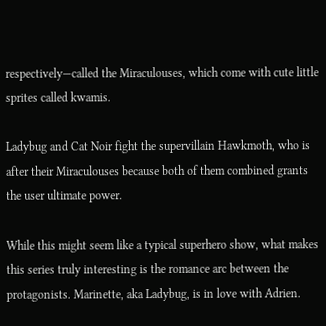respectively—called the Miraculouses, which come with cute little sprites called kwamis.

Ladybug and Cat Noir fight the supervillain Hawkmoth, who is after their Miraculouses because both of them combined grants the user ultimate power.

While this might seem like a typical superhero show, what makes this series truly interesting is the romance arc between the protagonists. Marinette, aka Ladybug, is in love with Adrien.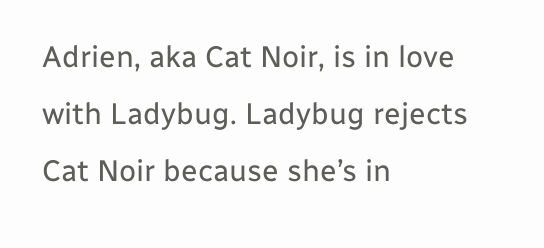Adrien, aka Cat Noir, is in love with Ladybug. Ladybug rejects Cat Noir because she’s in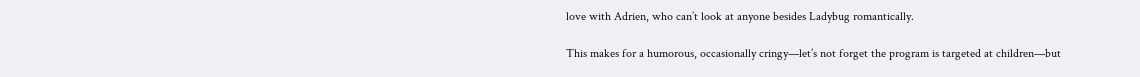love with Adrien, who can’t look at anyone besides Ladybug romantically.

This makes for a humorous, occasionally cringy—let’s not forget the program is targeted at children—but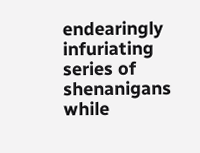endearingly infuriating series of shenanigans while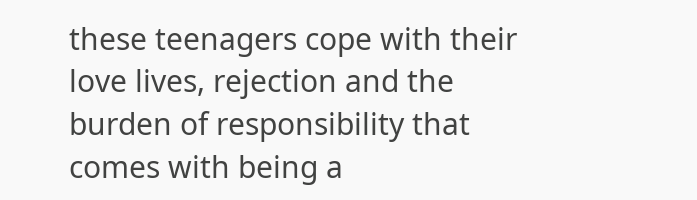these teenagers cope with their love lives, rejection and the burden of responsibility that comes with being a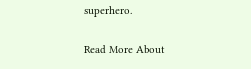superhero.

Read More About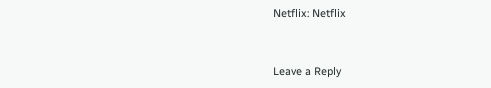Netflix: Netflix


Leave a Reply